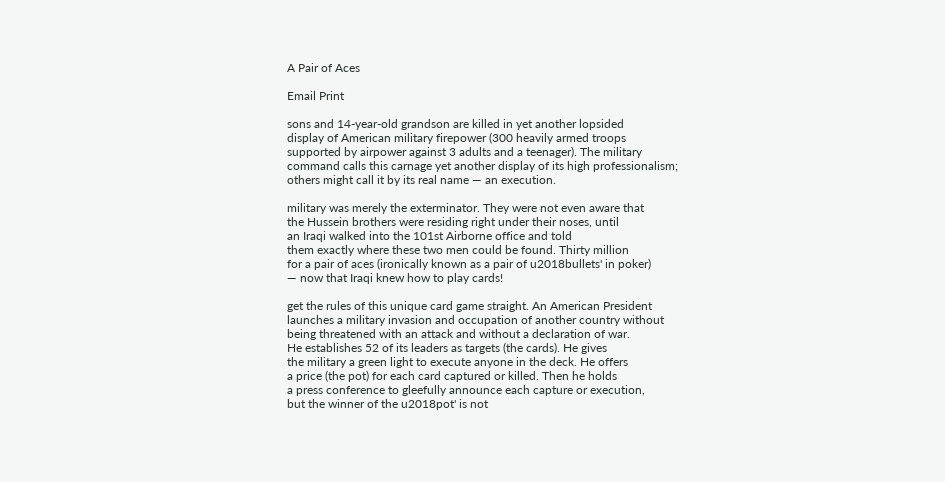A Pair of Aces

Email Print

sons and 14-year-old grandson are killed in yet another lopsided
display of American military firepower (300 heavily armed troops
supported by airpower against 3 adults and a teenager). The military
command calls this carnage yet another display of its high professionalism;
others might call it by its real name — an execution.

military was merely the exterminator. They were not even aware that
the Hussein brothers were residing right under their noses, until
an Iraqi walked into the 101st Airborne office and told
them exactly where these two men could be found. Thirty million
for a pair of aces (ironically known as a pair of u2018bullets' in poker)
— now that Iraqi knew how to play cards!

get the rules of this unique card game straight. An American President
launches a military invasion and occupation of another country without
being threatened with an attack and without a declaration of war.
He establishes 52 of its leaders as targets (the cards). He gives
the military a green light to execute anyone in the deck. He offers
a price (the pot) for each card captured or killed. Then he holds
a press conference to gleefully announce each capture or execution,
but the winner of the u2018pot' is not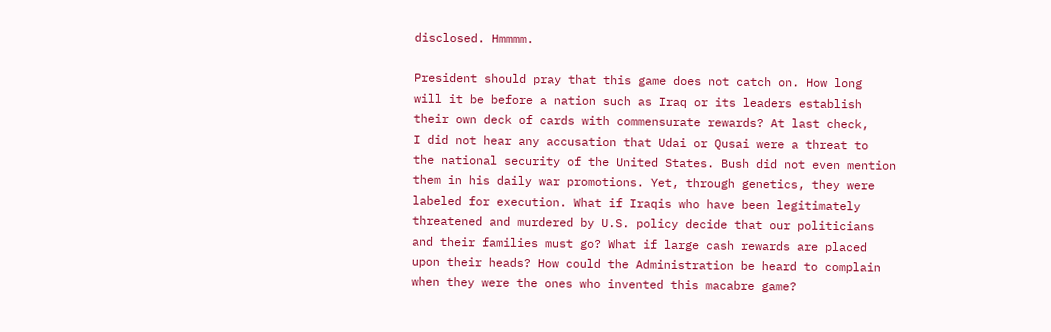disclosed. Hmmmm.

President should pray that this game does not catch on. How long
will it be before a nation such as Iraq or its leaders establish
their own deck of cards with commensurate rewards? At last check,
I did not hear any accusation that Udai or Qusai were a threat to
the national security of the United States. Bush did not even mention
them in his daily war promotions. Yet, through genetics, they were
labeled for execution. What if Iraqis who have been legitimately
threatened and murdered by U.S. policy decide that our politicians
and their families must go? What if large cash rewards are placed
upon their heads? How could the Administration be heard to complain
when they were the ones who invented this macabre game?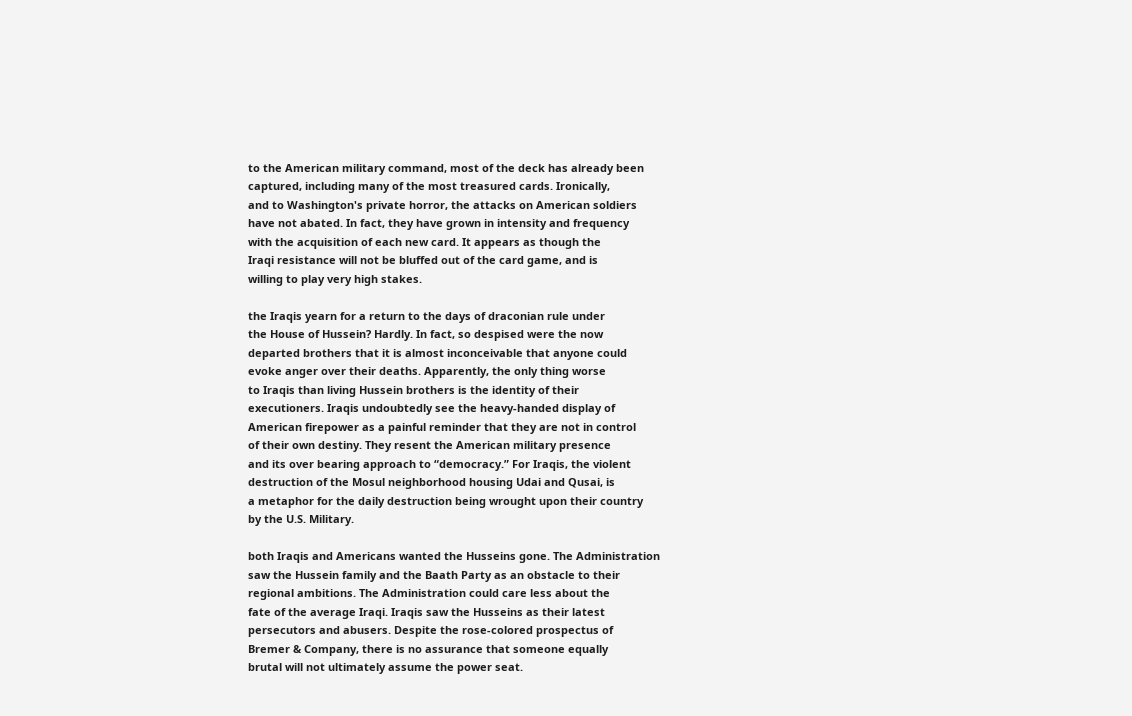to the American military command, most of the deck has already been
captured, including many of the most treasured cards. Ironically,
and to Washington's private horror, the attacks on American soldiers
have not abated. In fact, they have grown in intensity and frequency
with the acquisition of each new card. It appears as though the
Iraqi resistance will not be bluffed out of the card game, and is
willing to play very high stakes.

the Iraqis yearn for a return to the days of draconian rule under
the House of Hussein? Hardly. In fact, so despised were the now
departed brothers that it is almost inconceivable that anyone could
evoke anger over their deaths. Apparently, the only thing worse
to Iraqis than living Hussein brothers is the identity of their
executioners. Iraqis undoubtedly see the heavy-handed display of
American firepower as a painful reminder that they are not in control
of their own destiny. They resent the American military presence
and its over bearing approach to “democracy.” For Iraqis, the violent
destruction of the Mosul neighborhood housing Udai and Qusai, is
a metaphor for the daily destruction being wrought upon their country
by the U.S. Military.

both Iraqis and Americans wanted the Husseins gone. The Administration
saw the Hussein family and the Baath Party as an obstacle to their
regional ambitions. The Administration could care less about the
fate of the average Iraqi. Iraqis saw the Husseins as their latest
persecutors and abusers. Despite the rose-colored prospectus of
Bremer & Company, there is no assurance that someone equally
brutal will not ultimately assume the power seat.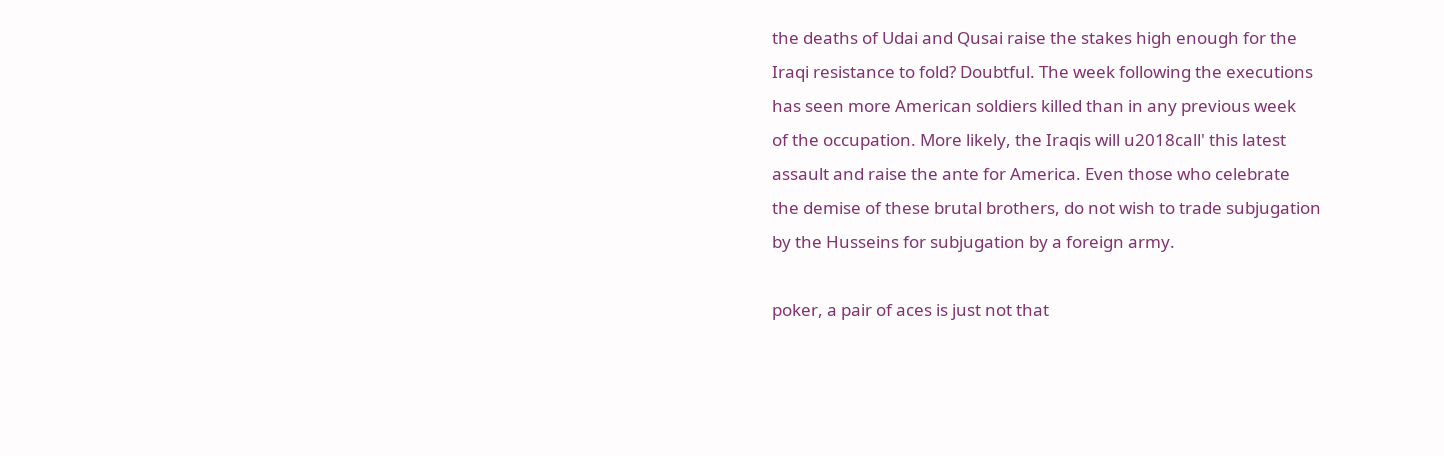the deaths of Udai and Qusai raise the stakes high enough for the
Iraqi resistance to fold? Doubtful. The week following the executions
has seen more American soldiers killed than in any previous week
of the occupation. More likely, the Iraqis will u2018call' this latest
assault and raise the ante for America. Even those who celebrate
the demise of these brutal brothers, do not wish to trade subjugation
by the Husseins for subjugation by a foreign army.

poker, a pair of aces is just not that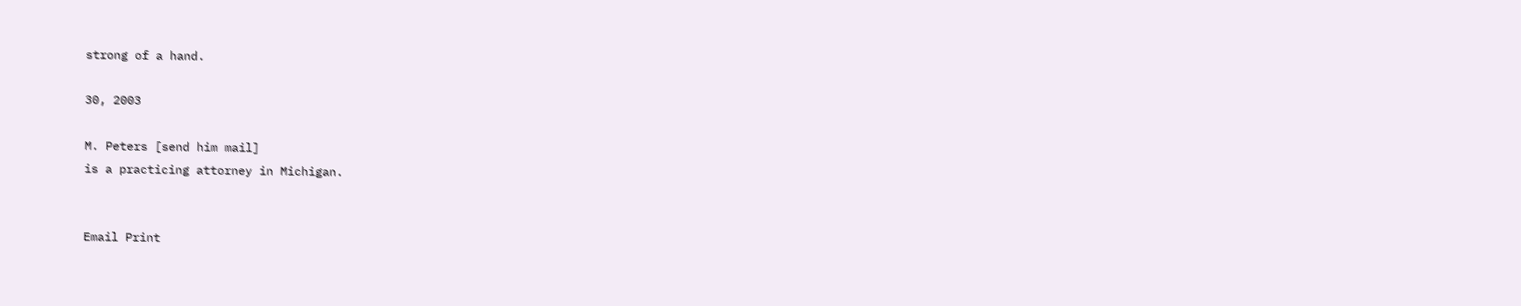strong of a hand.

30, 2003

M. Peters [send him mail]
is a practicing attorney in Michigan.


Email Print